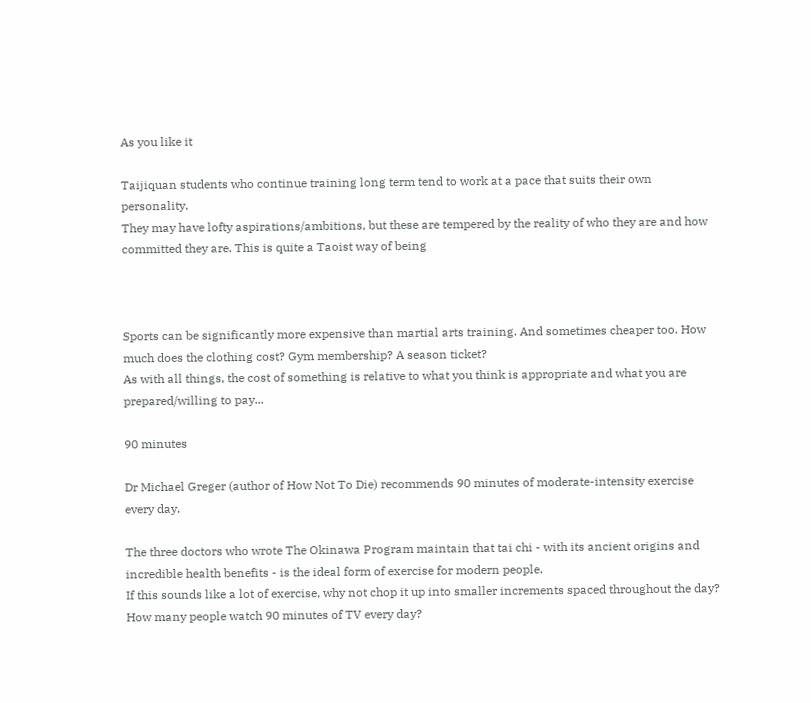As you like it

Taijiquan students who continue training long term tend to work at a pace that suits their own personality.
They may have lofty aspirations/ambitions, but these are tempered by the reality of who they are and how committed they are. This is quite a Taoist way of being



Sports can be significantly more expensive than martial arts training. And sometimes cheaper too. How much does the clothing cost? Gym membership? A season ticket?
As with all things, the cost of something is relative to what you think is appropriate and what you are prepared/willing to pay...

90 minutes

Dr Michael Greger (author of How Not To Die) recommends 90 minutes of moderate-intensity exercise every day.

The three doctors who wrote The Okinawa Program maintain that tai chi - with its ancient origins and incredible health benefits - is the ideal form of exercise for modern people.
If this sounds like a lot of exercise, why not chop it up into smaller increments spaced throughout the day? How many people watch 90 minutes of TV every day?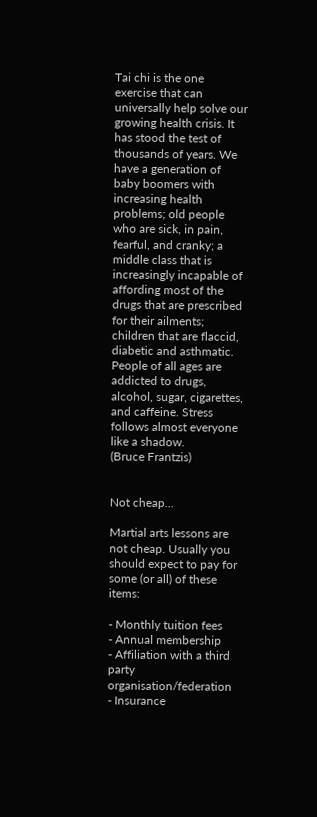Tai chi is the one exercise that can universally help solve our growing health crisis. It has stood the test of thousands of years. We have a generation of baby boomers with increasing health problems; old people who are sick, in pain, fearful, and cranky; a middle class that is increasingly incapable of affording most of the drugs that are prescribed for their ailments; children that are flaccid, diabetic and asthmatic. People of all ages are addicted to drugs, alcohol, sugar, cigarettes, and caffeine. Stress follows almost everyone like a shadow.
(Bruce Frantzis)


Not cheap...

Martial arts lessons are not cheap. Usually you should expect to pay for some (or all) of these items:

- Monthly tuition fees
- Annual membership
- Affiliation with a third party organisation/federation
- Insurance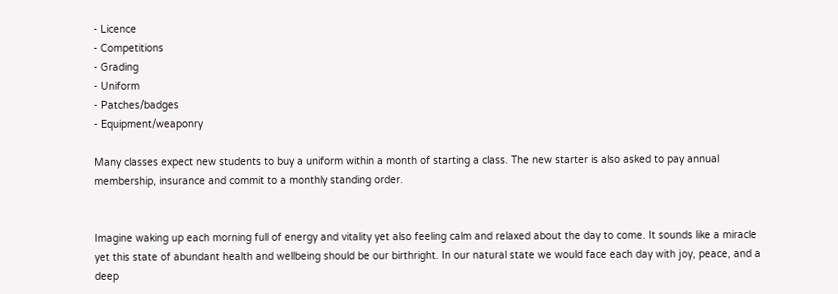- Licence
- Competitions
- Grading
- Uniform
- Patches/badges
- Equipment/weaponry

Many classes expect new students to buy a uniform within a month of starting a class. The new starter is also asked to pay annual membership, insurance and commit to a monthly standing order.


Imagine waking up each morning full of energy and vitality yet also feeling calm and relaxed about the day to come. It sounds like a miracle yet this state of abundant health and wellbeing should be our birthright. In our natural state we would face each day with joy, peace, and a deep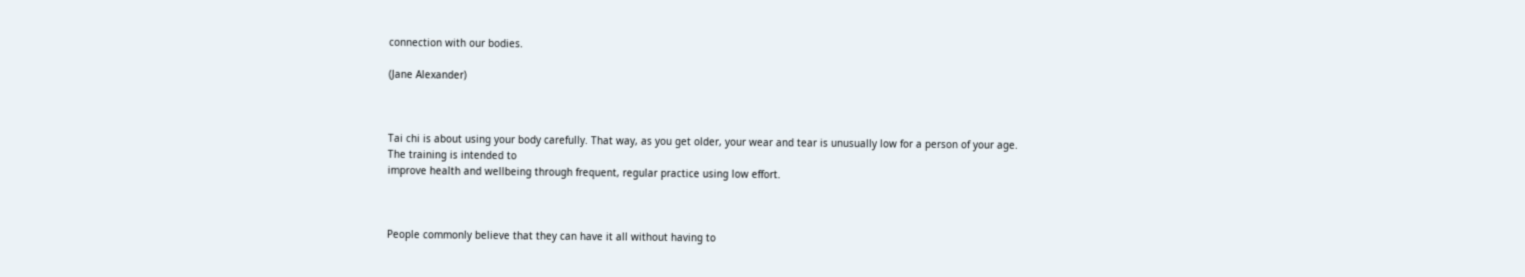connection with our bodies.

(Jane Alexander)



Tai chi is about using your body carefully. That way, as you get older, your wear and tear is unusually low for a person of your age.
The training is intended to
improve health and wellbeing through frequent, regular practice using low effort.



People commonly believe that they can have it all without having to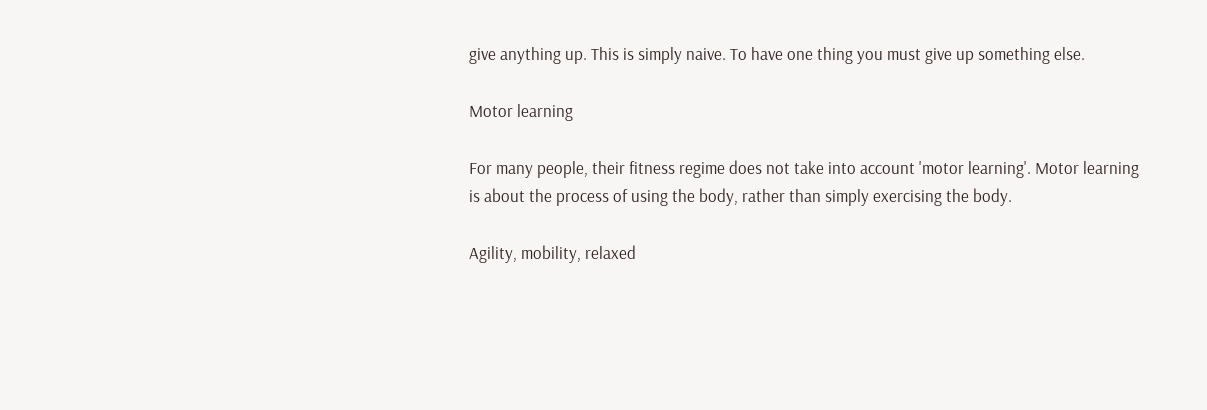give anything up. This is simply naive. To have one thing you must give up something else.

Motor learning

For many people, their fitness regime does not take into account 'motor learning'. Motor learning is about the process of using the body, rather than simply exercising the body.

Agility, mobility, relaxed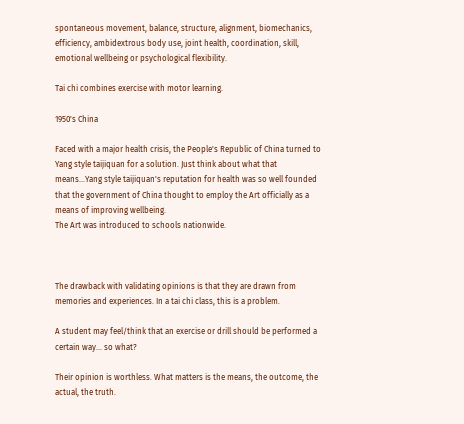spontaneous movement, balance, structure, alignment, biomechanics, efficiency, ambidextrous body use, joint health, coordination, skill, emotional wellbeing or psychological flexibility.

Tai chi combines exercise with motor learning.

1950's China

Faced with a major health crisis, the People's Republic of China turned to Yang style taijiquan for a solution. Just think about what that means...Yang style taijiquan's reputation for health was so well founded that the government of China thought to employ the Art officially as a means of improving wellbeing.
The Art was introduced to schools nationwide.



The drawback with validating opinions is that they are drawn from memories and experiences. In a tai chi class, this is a problem.

A student may feel/think that an exercise or drill should be performed a certain way... so what?

Their opinion is worthless. What matters is the means, the outcome, the actual, the truth.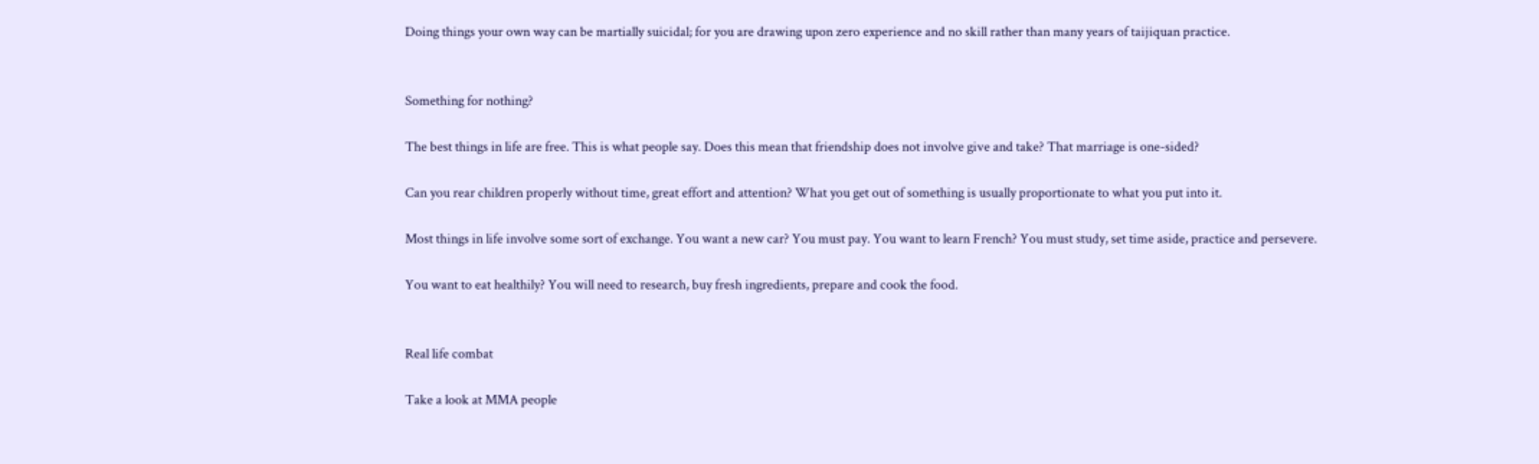Doing things your own way can be martially suicidal; for you are drawing upon zero experience and no skill rather than many years of taijiquan practice.


Something for nothing?

The best things in life are free. This is what people say. Does this mean that friendship does not involve give and take? That marriage is one-sided?

Can you rear children properly without time, great effort and attention? What you get out of something is usually proportionate to what you put into it.

Most things in life involve some sort of exchange. You want a new car? You must pay. You want to learn French? You must study, set time aside, practice and persevere.

You want to eat healthily? You will need to research, buy fresh ingredients, prepare and cook the food.


Real life combat

Take a look at MMA people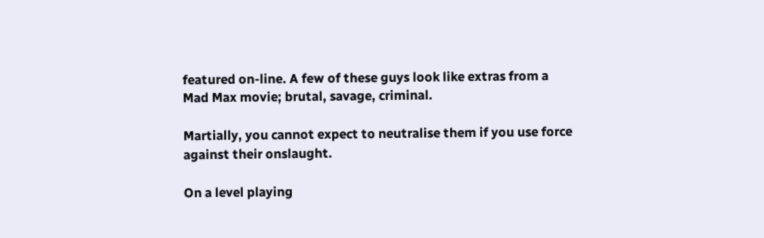featured on-line. A few of these guys look like extras from a Mad Max movie; brutal, savage, criminal.

Martially, you cannot expect to neutralise them if you use force against their onslaught.

On a level playing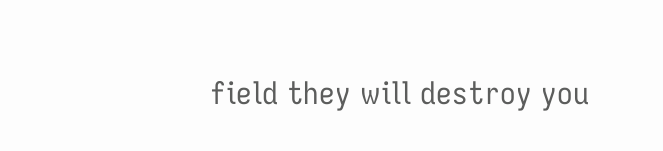field they will destroy you